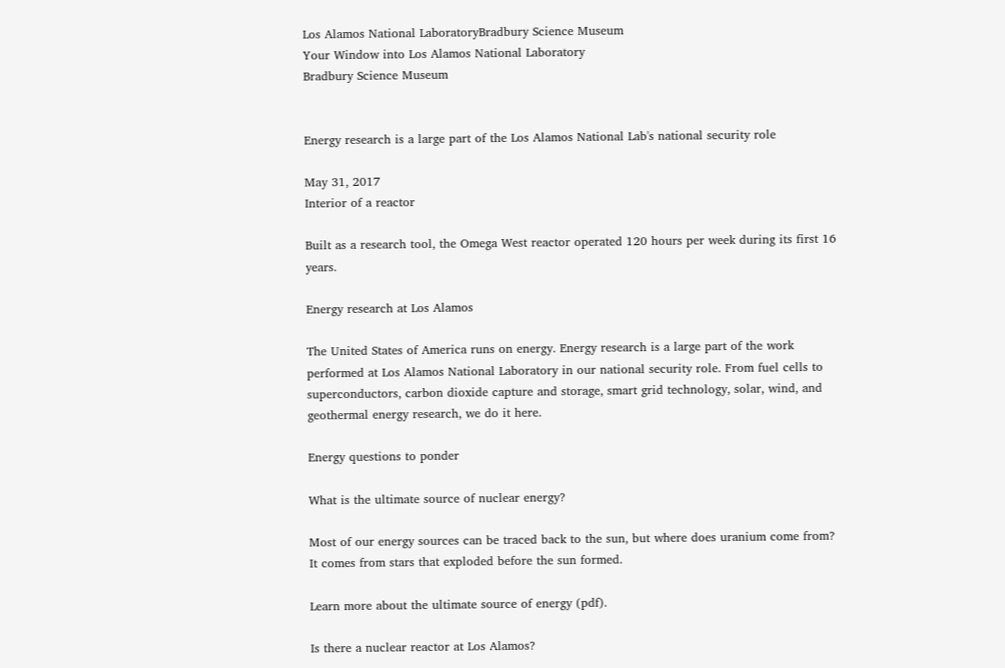Los Alamos National LaboratoryBradbury Science Museum
Your Window into Los Alamos National Laboratory
Bradbury Science Museum


Energy research is a large part of the Los Alamos National Lab's national security role

May 31, 2017
Interior of a reactor

Built as a research tool, the Omega West reactor operated 120 hours per week during its first 16 years.

Energy research at Los Alamos

The United States of America runs on energy. Energy research is a large part of the work performed at Los Alamos National Laboratory in our national security role. From fuel cells to superconductors, carbon dioxide capture and storage, smart grid technology, solar, wind, and geothermal energy research, we do it here.

Energy questions to ponder

What is the ultimate source of nuclear energy?

Most of our energy sources can be traced back to the sun, but where does uranium come from? It comes from stars that exploded before the sun formed.

Learn more about the ultimate source of energy (pdf).

Is there a nuclear reactor at Los Alamos?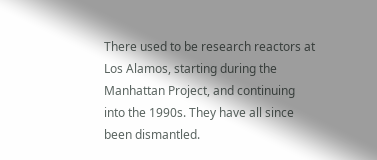There used to be research reactors at Los Alamos, starting during the Manhattan Project, and continuing into the 1990s. They have all since been dismantled.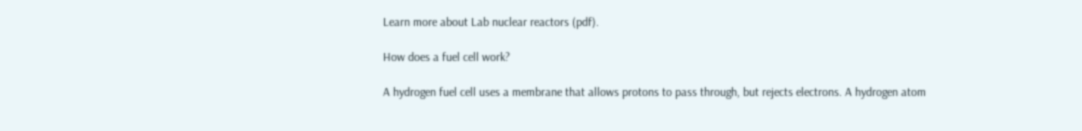Learn more about Lab nuclear reactors (pdf).

How does a fuel cell work?

A hydrogen fuel cell uses a membrane that allows protons to pass through, but rejects electrons. A hydrogen atom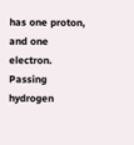has one proton, and one electron. Passing hydrogen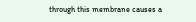through this membrane causes a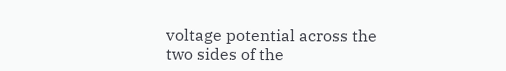voltage potential across the two sides of the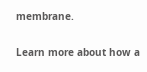membrane.

Learn more about how a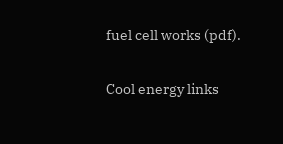fuel cell works (pdf).

Cool energy links